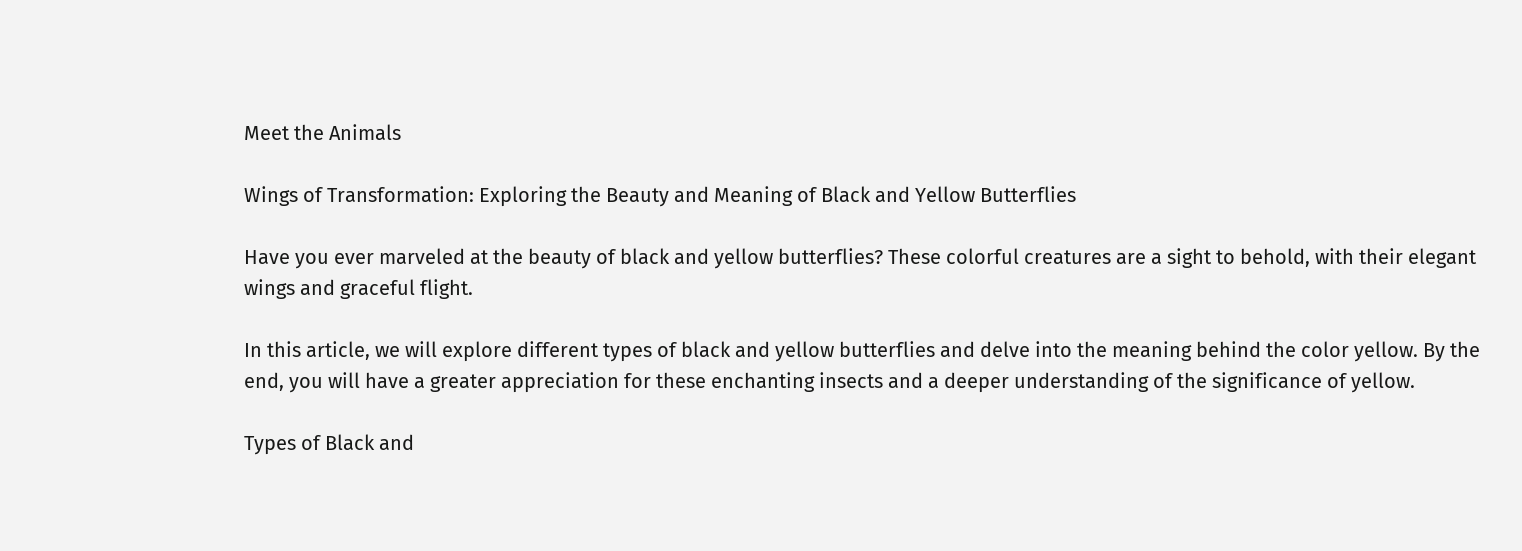Meet the Animals

Wings of Transformation: Exploring the Beauty and Meaning of Black and Yellow Butterflies

Have you ever marveled at the beauty of black and yellow butterflies? These colorful creatures are a sight to behold, with their elegant wings and graceful flight.

In this article, we will explore different types of black and yellow butterflies and delve into the meaning behind the color yellow. By the end, you will have a greater appreciation for these enchanting insects and a deeper understanding of the significance of yellow.

Types of Black and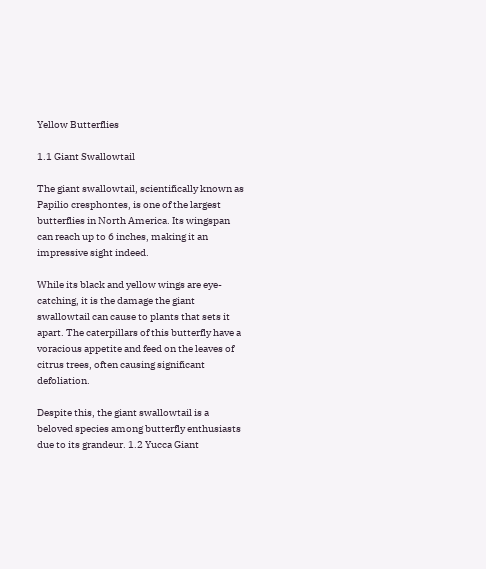Yellow Butterflies

1.1 Giant Swallowtail

The giant swallowtail, scientifically known as Papilio cresphontes, is one of the largest butterflies in North America. Its wingspan can reach up to 6 inches, making it an impressive sight indeed.

While its black and yellow wings are eye-catching, it is the damage the giant swallowtail can cause to plants that sets it apart. The caterpillars of this butterfly have a voracious appetite and feed on the leaves of citrus trees, often causing significant defoliation.

Despite this, the giant swallowtail is a beloved species among butterfly enthusiasts due to its grandeur. 1.2 Yucca Giant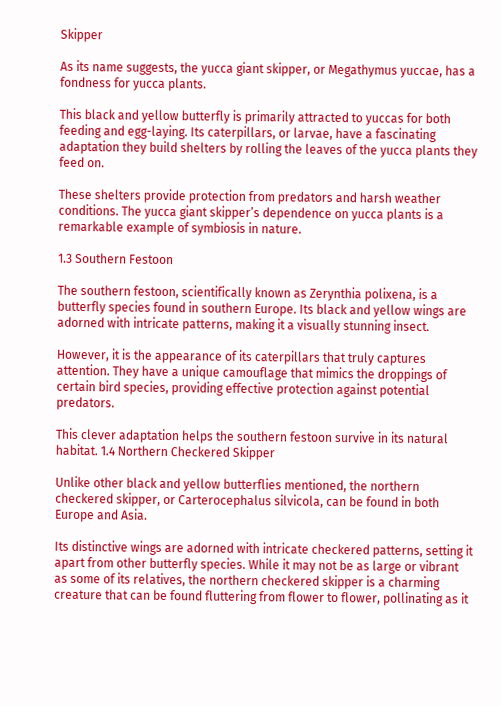Skipper

As its name suggests, the yucca giant skipper, or Megathymus yuccae, has a fondness for yucca plants.

This black and yellow butterfly is primarily attracted to yuccas for both feeding and egg-laying. Its caterpillars, or larvae, have a fascinating adaptation they build shelters by rolling the leaves of the yucca plants they feed on.

These shelters provide protection from predators and harsh weather conditions. The yucca giant skipper’s dependence on yucca plants is a remarkable example of symbiosis in nature.

1.3 Southern Festoon

The southern festoon, scientifically known as Zerynthia polixena, is a butterfly species found in southern Europe. Its black and yellow wings are adorned with intricate patterns, making it a visually stunning insect.

However, it is the appearance of its caterpillars that truly captures attention. They have a unique camouflage that mimics the droppings of certain bird species, providing effective protection against potential predators.

This clever adaptation helps the southern festoon survive in its natural habitat. 1.4 Northern Checkered Skipper

Unlike other black and yellow butterflies mentioned, the northern checkered skipper, or Carterocephalus silvicola, can be found in both Europe and Asia.

Its distinctive wings are adorned with intricate checkered patterns, setting it apart from other butterfly species. While it may not be as large or vibrant as some of its relatives, the northern checkered skipper is a charming creature that can be found fluttering from flower to flower, pollinating as it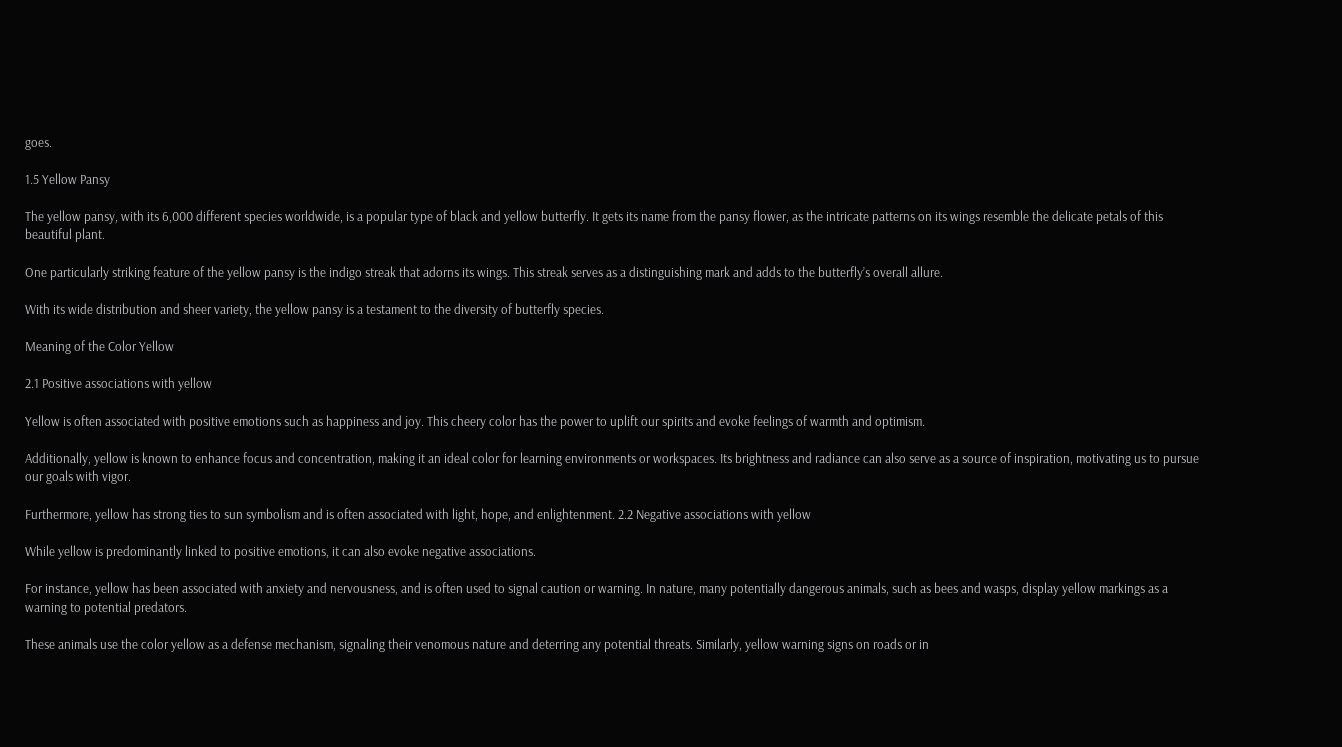goes.

1.5 Yellow Pansy

The yellow pansy, with its 6,000 different species worldwide, is a popular type of black and yellow butterfly. It gets its name from the pansy flower, as the intricate patterns on its wings resemble the delicate petals of this beautiful plant.

One particularly striking feature of the yellow pansy is the indigo streak that adorns its wings. This streak serves as a distinguishing mark and adds to the butterfly’s overall allure.

With its wide distribution and sheer variety, the yellow pansy is a testament to the diversity of butterfly species.

Meaning of the Color Yellow

2.1 Positive associations with yellow

Yellow is often associated with positive emotions such as happiness and joy. This cheery color has the power to uplift our spirits and evoke feelings of warmth and optimism.

Additionally, yellow is known to enhance focus and concentration, making it an ideal color for learning environments or workspaces. Its brightness and radiance can also serve as a source of inspiration, motivating us to pursue our goals with vigor.

Furthermore, yellow has strong ties to sun symbolism and is often associated with light, hope, and enlightenment. 2.2 Negative associations with yellow

While yellow is predominantly linked to positive emotions, it can also evoke negative associations.

For instance, yellow has been associated with anxiety and nervousness, and is often used to signal caution or warning. In nature, many potentially dangerous animals, such as bees and wasps, display yellow markings as a warning to potential predators.

These animals use the color yellow as a defense mechanism, signaling their venomous nature and deterring any potential threats. Similarly, yellow warning signs on roads or in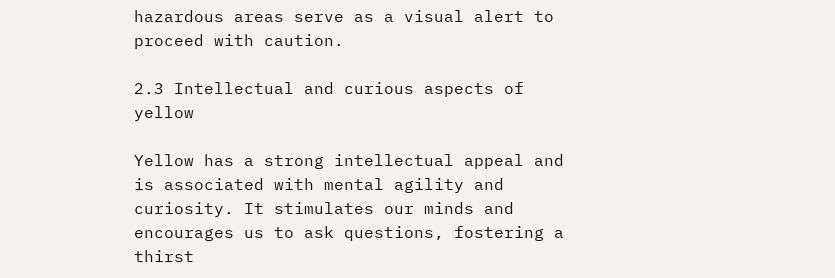hazardous areas serve as a visual alert to proceed with caution.

2.3 Intellectual and curious aspects of yellow

Yellow has a strong intellectual appeal and is associated with mental agility and curiosity. It stimulates our minds and encourages us to ask questions, fostering a thirst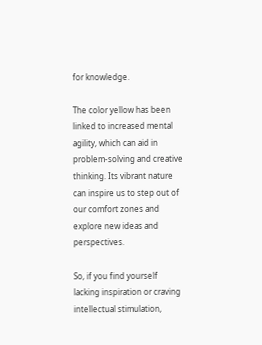for knowledge.

The color yellow has been linked to increased mental agility, which can aid in problem-solving and creative thinking. Its vibrant nature can inspire us to step out of our comfort zones and explore new ideas and perspectives.

So, if you find yourself lacking inspiration or craving intellectual stimulation,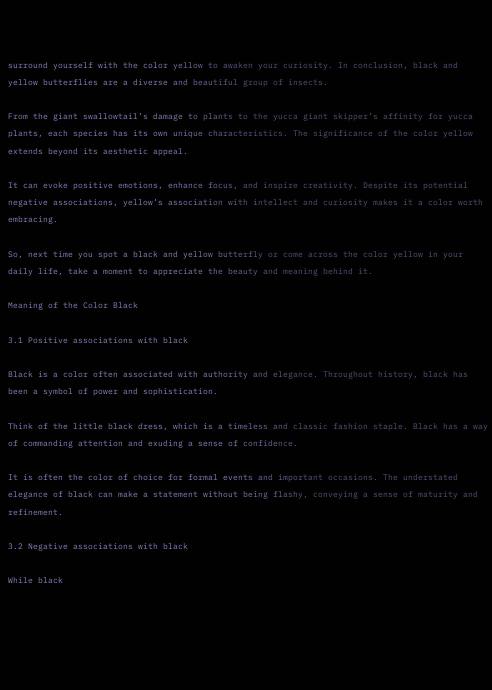surround yourself with the color yellow to awaken your curiosity. In conclusion, black and yellow butterflies are a diverse and beautiful group of insects.

From the giant swallowtail’s damage to plants to the yucca giant skipper’s affinity for yucca plants, each species has its own unique characteristics. The significance of the color yellow extends beyond its aesthetic appeal.

It can evoke positive emotions, enhance focus, and inspire creativity. Despite its potential negative associations, yellow’s association with intellect and curiosity makes it a color worth embracing.

So, next time you spot a black and yellow butterfly or come across the color yellow in your daily life, take a moment to appreciate the beauty and meaning behind it.

Meaning of the Color Black

3.1 Positive associations with black

Black is a color often associated with authority and elegance. Throughout history, black has been a symbol of power and sophistication.

Think of the little black dress, which is a timeless and classic fashion staple. Black has a way of commanding attention and exuding a sense of confidence.

It is often the color of choice for formal events and important occasions. The understated elegance of black can make a statement without being flashy, conveying a sense of maturity and refinement.

3.2 Negative associations with black

While black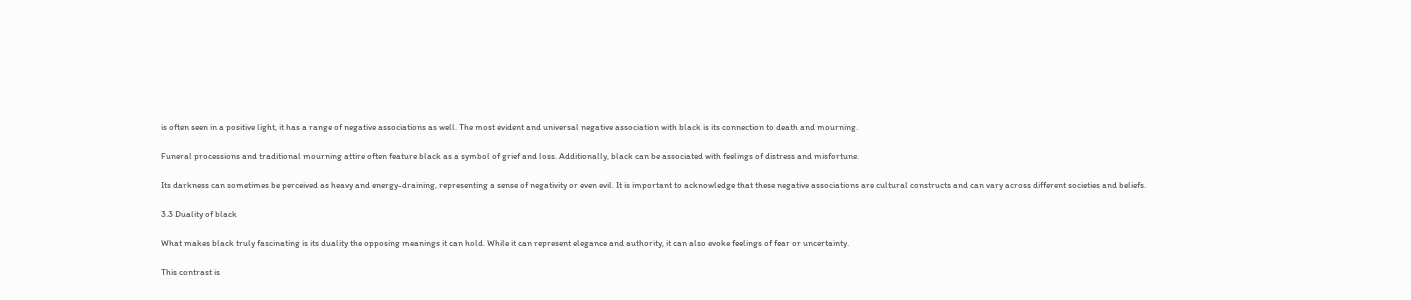is often seen in a positive light, it has a range of negative associations as well. The most evident and universal negative association with black is its connection to death and mourning.

Funeral processions and traditional mourning attire often feature black as a symbol of grief and loss. Additionally, black can be associated with feelings of distress and misfortune.

Its darkness can sometimes be perceived as heavy and energy-draining, representing a sense of negativity or even evil. It is important to acknowledge that these negative associations are cultural constructs and can vary across different societies and beliefs.

3.3 Duality of black

What makes black truly fascinating is its duality the opposing meanings it can hold. While it can represent elegance and authority, it can also evoke feelings of fear or uncertainty.

This contrast is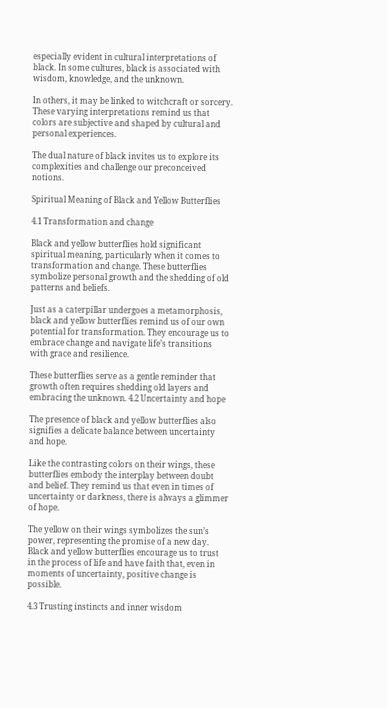especially evident in cultural interpretations of black. In some cultures, black is associated with wisdom, knowledge, and the unknown.

In others, it may be linked to witchcraft or sorcery. These varying interpretations remind us that colors are subjective and shaped by cultural and personal experiences.

The dual nature of black invites us to explore its complexities and challenge our preconceived notions.

Spiritual Meaning of Black and Yellow Butterflies

4.1 Transformation and change

Black and yellow butterflies hold significant spiritual meaning, particularly when it comes to transformation and change. These butterflies symbolize personal growth and the shedding of old patterns and beliefs.

Just as a caterpillar undergoes a metamorphosis, black and yellow butterflies remind us of our own potential for transformation. They encourage us to embrace change and navigate life’s transitions with grace and resilience.

These butterflies serve as a gentle reminder that growth often requires shedding old layers and embracing the unknown. 4.2 Uncertainty and hope

The presence of black and yellow butterflies also signifies a delicate balance between uncertainty and hope.

Like the contrasting colors on their wings, these butterflies embody the interplay between doubt and belief. They remind us that even in times of uncertainty or darkness, there is always a glimmer of hope.

The yellow on their wings symbolizes the sun’s power, representing the promise of a new day. Black and yellow butterflies encourage us to trust in the process of life and have faith that, even in moments of uncertainty, positive change is possible.

4.3 Trusting instincts and inner wisdom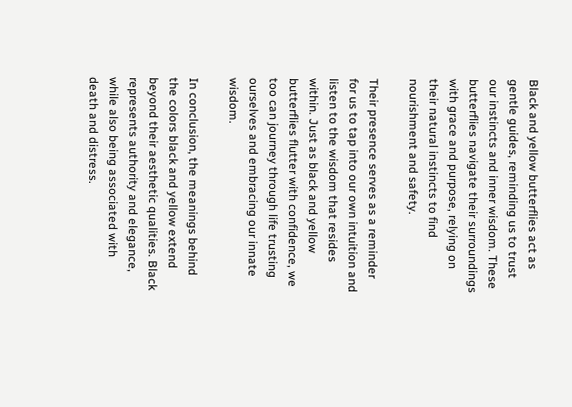Black and yellow butterflies act as gentle guides, reminding us to trust our instincts and inner wisdom. These butterflies navigate their surroundings with grace and purpose, relying on their natural instincts to find nourishment and safety.

Their presence serves as a reminder for us to tap into our own intuition and listen to the wisdom that resides within. Just as black and yellow butterflies flutter with confidence, we too can journey through life trusting ourselves and embracing our innate wisdom.

In conclusion, the meanings behind the colors black and yellow extend beyond their aesthetic qualities. Black represents authority and elegance, while also being associated with death and distress.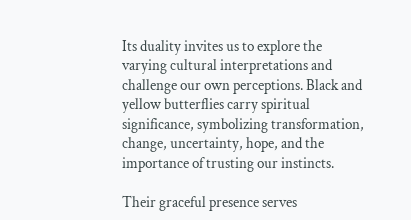Its duality invites us to explore the varying cultural interpretations and challenge our own perceptions. Black and yellow butterflies carry spiritual significance, symbolizing transformation, change, uncertainty, hope, and the importance of trusting our instincts.

Their graceful presence serves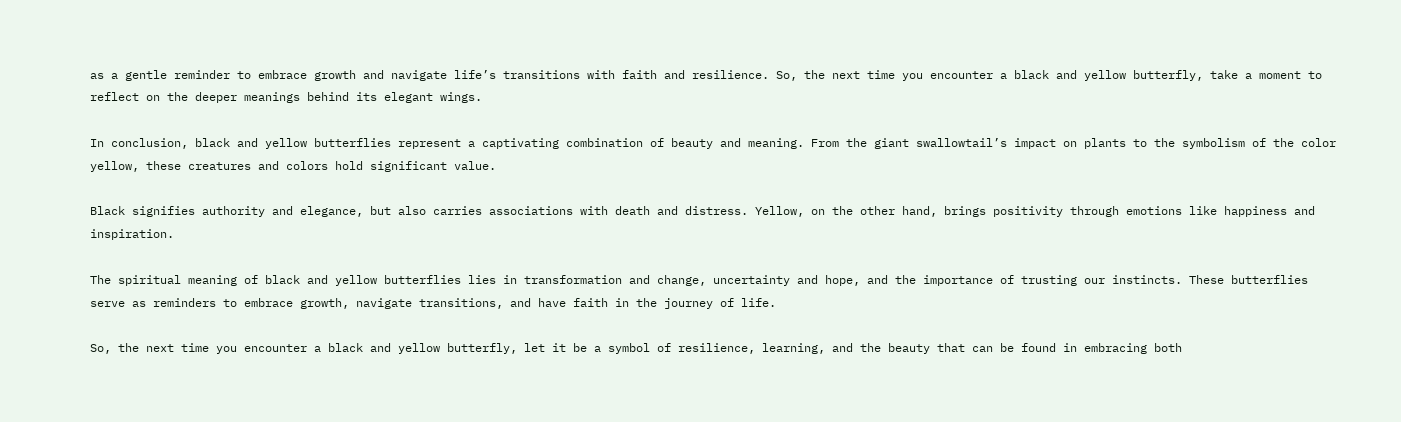as a gentle reminder to embrace growth and navigate life’s transitions with faith and resilience. So, the next time you encounter a black and yellow butterfly, take a moment to reflect on the deeper meanings behind its elegant wings.

In conclusion, black and yellow butterflies represent a captivating combination of beauty and meaning. From the giant swallowtail’s impact on plants to the symbolism of the color yellow, these creatures and colors hold significant value.

Black signifies authority and elegance, but also carries associations with death and distress. Yellow, on the other hand, brings positivity through emotions like happiness and inspiration.

The spiritual meaning of black and yellow butterflies lies in transformation and change, uncertainty and hope, and the importance of trusting our instincts. These butterflies serve as reminders to embrace growth, navigate transitions, and have faith in the journey of life.

So, the next time you encounter a black and yellow butterfly, let it be a symbol of resilience, learning, and the beauty that can be found in embracing both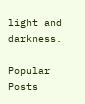light and darkness.

Popular Posts